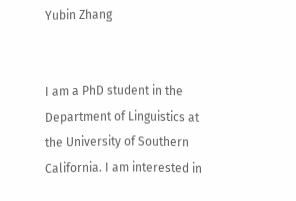Yubin Zhang


I am a PhD student in the Department of Linguistics at the University of Southern California. I am interested in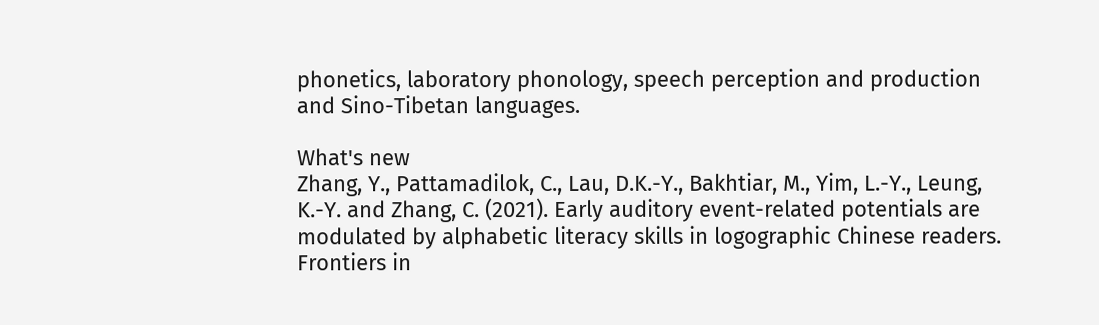phonetics, laboratory phonology, speech perception and production and Sino-Tibetan languages.

What's new
Zhang, Y., Pattamadilok, C., Lau, D.K.-Y., Bakhtiar, M., Yim, L.-Y., Leung, K.-Y. and Zhang, C. (2021). Early auditory event-related potentials are modulated by alphabetic literacy skills in logographic Chinese readers. Frontiers in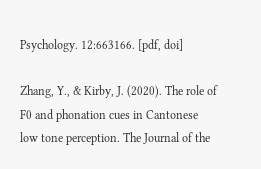Psychology. 12:663166. [pdf, doi]

Zhang, Y., & Kirby, J. (2020). The role of F0 and phonation cues in Cantonese low tone perception. The Journal of the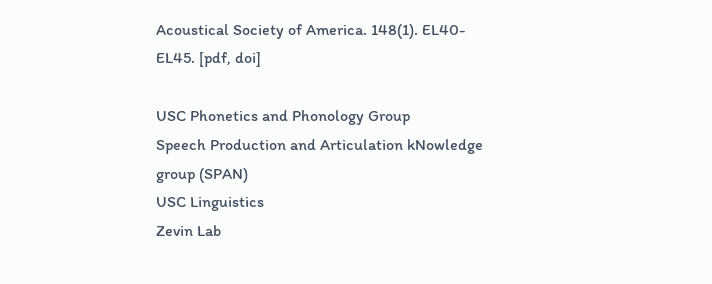Acoustical Society of America. 148(1). EL40-EL45. [pdf, doi]

USC Phonetics and Phonology Group
Speech Production and Articulation kNowledge group (SPAN)
USC Linguistics
Zevin Lab